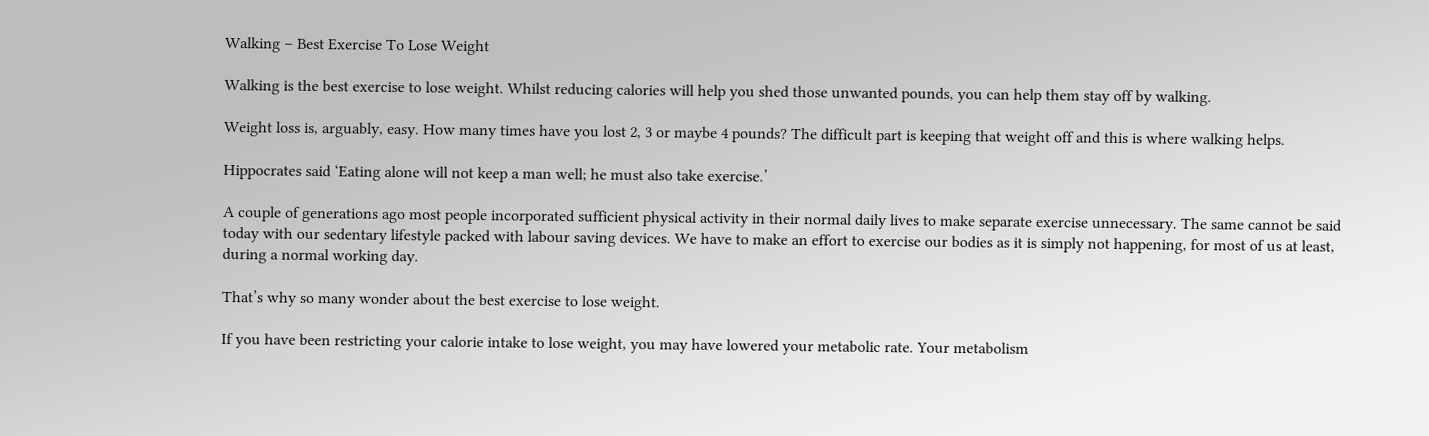Walking – Best Exercise To Lose Weight

Walking is the best exercise to lose weight. Whilst reducing calories will help you shed those unwanted pounds, you can help them stay off by walking.

Weight loss is, arguably, easy. How many times have you lost 2, 3 or maybe 4 pounds? The difficult part is keeping that weight off and this is where walking helps.

Hippocrates said ‘Eating alone will not keep a man well; he must also take exercise.’

A couple of generations ago most people incorporated sufficient physical activity in their normal daily lives to make separate exercise unnecessary. The same cannot be said today with our sedentary lifestyle packed with labour saving devices. We have to make an effort to exercise our bodies as it is simply not happening, for most of us at least, during a normal working day.

That’s why so many wonder about the best exercise to lose weight.

If you have been restricting your calorie intake to lose weight, you may have lowered your metabolic rate. Your metabolism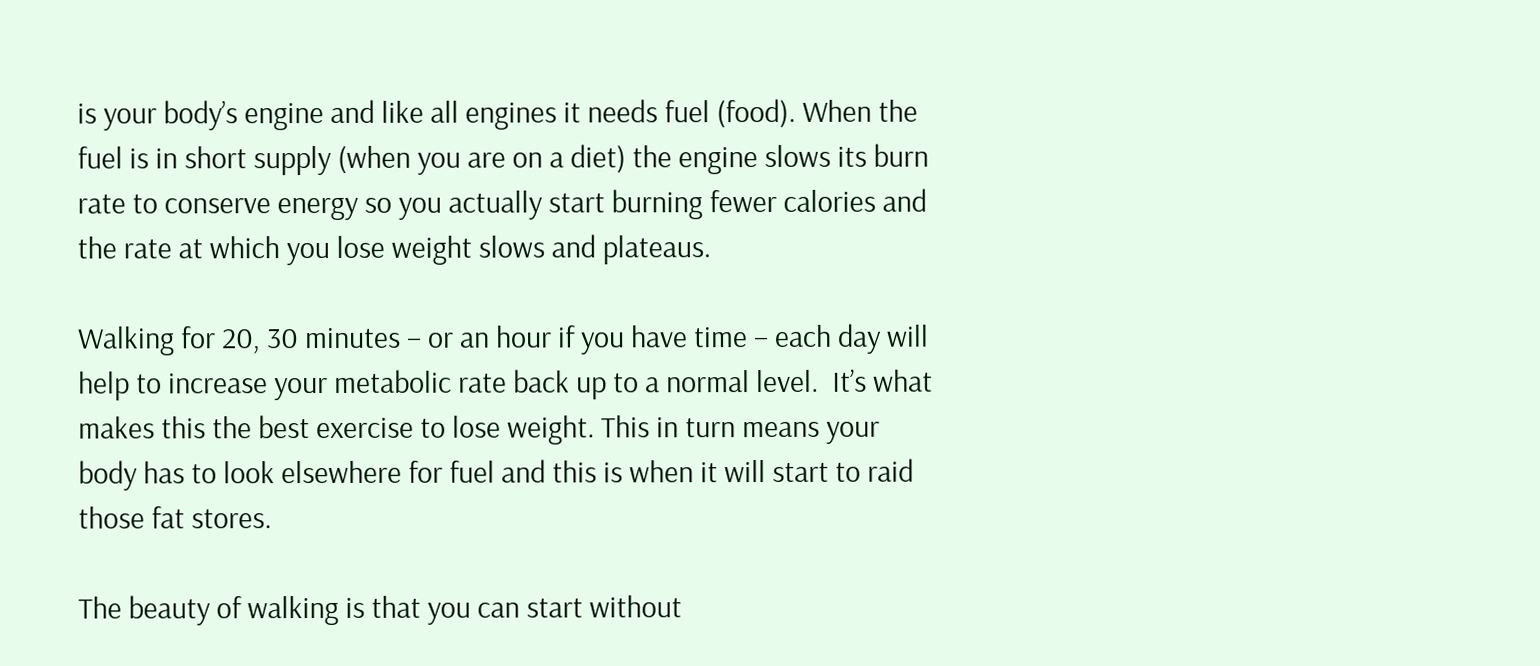is your body’s engine and like all engines it needs fuel (food). When the fuel is in short supply (when you are on a diet) the engine slows its burn rate to conserve energy so you actually start burning fewer calories and the rate at which you lose weight slows and plateaus.

Walking for 20, 30 minutes – or an hour if you have time – each day will help to increase your metabolic rate back up to a normal level.  It’s what makes this the best exercise to lose weight. This in turn means your body has to look elsewhere for fuel and this is when it will start to raid those fat stores.

The beauty of walking is that you can start without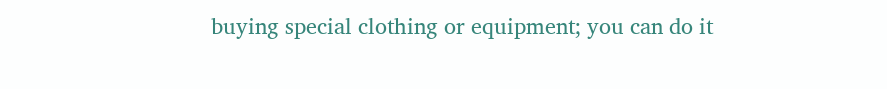buying special clothing or equipment; you can do it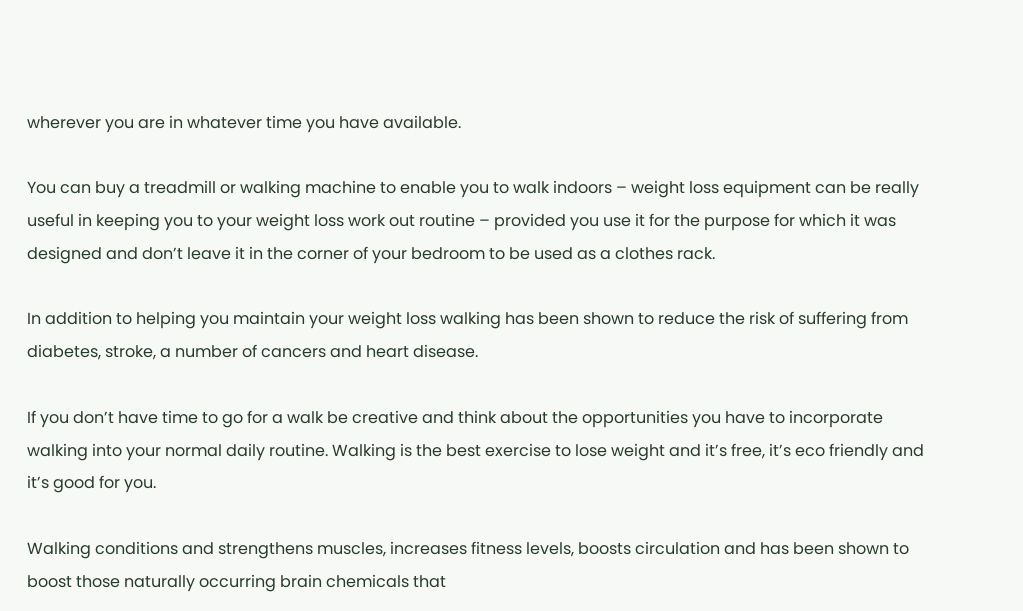wherever you are in whatever time you have available.

You can buy a treadmill or walking machine to enable you to walk indoors – weight loss equipment can be really useful in keeping you to your weight loss work out routine – provided you use it for the purpose for which it was designed and don’t leave it in the corner of your bedroom to be used as a clothes rack.

In addition to helping you maintain your weight loss walking has been shown to reduce the risk of suffering from diabetes, stroke, a number of cancers and heart disease.

If you don’t have time to go for a walk be creative and think about the opportunities you have to incorporate walking into your normal daily routine. Walking is the best exercise to lose weight and it’s free, it’s eco friendly and it’s good for you.

Walking conditions and strengthens muscles, increases fitness levels, boosts circulation and has been shown to boost those naturally occurring brain chemicals that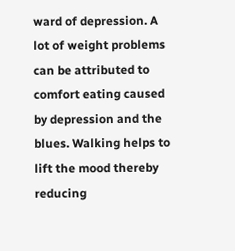ward of depression. A lot of weight problems can be attributed to comfort eating caused by depression and the blues. Walking helps to lift the mood thereby reducing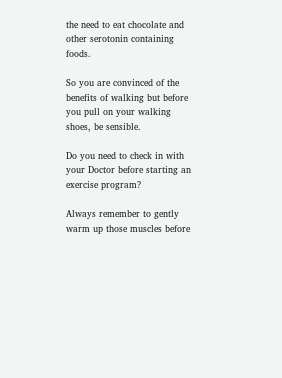the need to eat chocolate and other serotonin containing foods.

So you are convinced of the benefits of walking but before you pull on your walking shoes, be sensible.

Do you need to check in with your Doctor before starting an exercise program?

Always remember to gently warm up those muscles before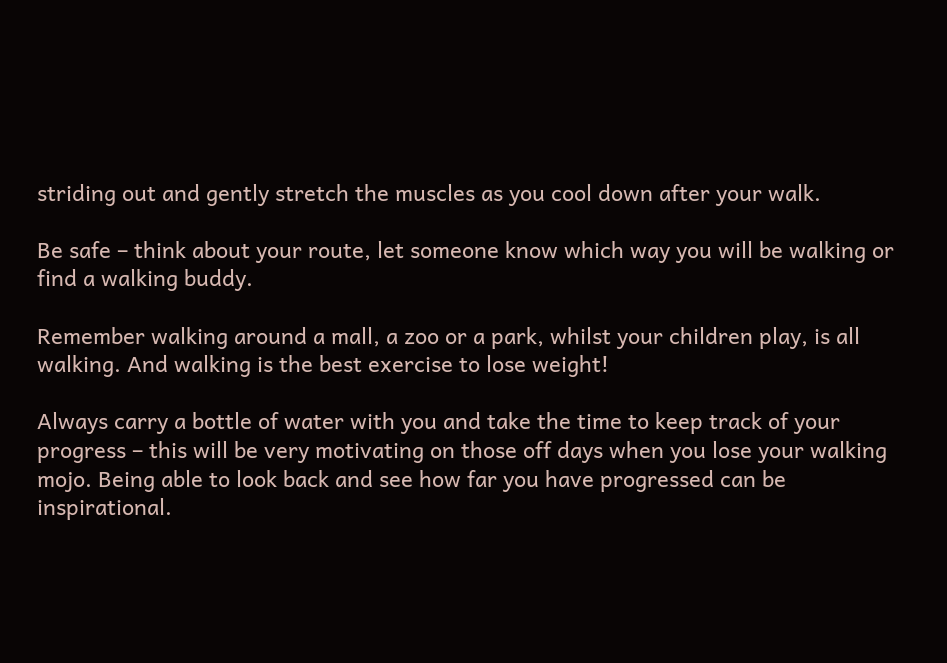striding out and gently stretch the muscles as you cool down after your walk.

Be safe – think about your route, let someone know which way you will be walking or find a walking buddy.

Remember walking around a mall, a zoo or a park, whilst your children play, is all walking. And walking is the best exercise to lose weight!

Always carry a bottle of water with you and take the time to keep track of your progress – this will be very motivating on those off days when you lose your walking mojo. Being able to look back and see how far you have progressed can be inspirational.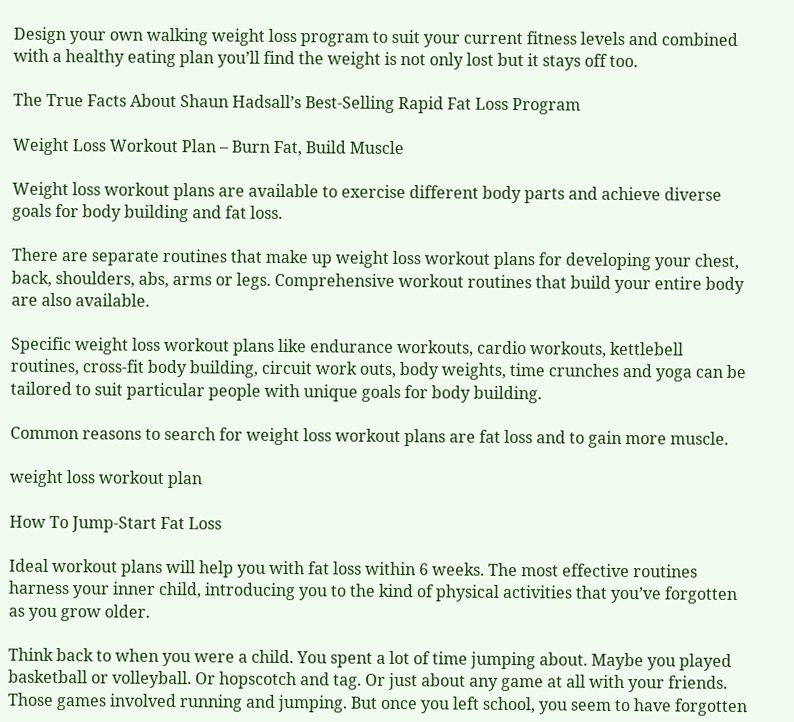Design your own walking weight loss program to suit your current fitness levels and combined with a healthy eating plan you’ll find the weight is not only lost but it stays off too.

The True Facts About Shaun Hadsall’s Best-Selling Rapid Fat Loss Program

Weight Loss Workout Plan – Burn Fat, Build Muscle

Weight loss workout plans are available to exercise different body parts and achieve diverse goals for body building and fat loss.

There are separate routines that make up weight loss workout plans for developing your chest, back, shoulders, abs, arms or legs. Comprehensive workout routines that build your entire body are also available.

Specific weight loss workout plans like endurance workouts, cardio workouts, kettlebell routines, cross-fit body building, circuit work outs, body weights, time crunches and yoga can be tailored to suit particular people with unique goals for body building.

Common reasons to search for weight loss workout plans are fat loss and to gain more muscle.

weight loss workout plan

How To Jump-Start Fat Loss

Ideal workout plans will help you with fat loss within 6 weeks. The most effective routines harness your inner child, introducing you to the kind of physical activities that you’ve forgotten as you grow older.

Think back to when you were a child. You spent a lot of time jumping about. Maybe you played basketball or volleyball. Or hopscotch and tag. Or just about any game at all with your friends. Those games involved running and jumping. But once you left school, you seem to have forgotten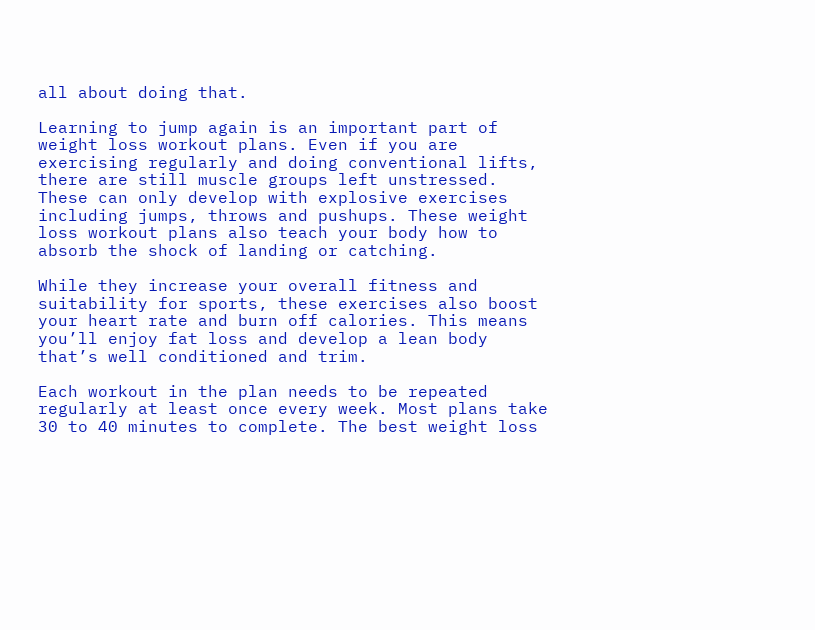all about doing that.

Learning to jump again is an important part of weight loss workout plans. Even if you are exercising regularly and doing conventional lifts, there are still muscle groups left unstressed. These can only develop with explosive exercises including jumps, throws and pushups. These weight loss workout plans also teach your body how to absorb the shock of landing or catching.

While they increase your overall fitness and suitability for sports, these exercises also boost your heart rate and burn off calories. This means you’ll enjoy fat loss and develop a lean body that’s well conditioned and trim.

Each workout in the plan needs to be repeated regularly at least once every week. Most plans take 30 to 40 minutes to complete. The best weight loss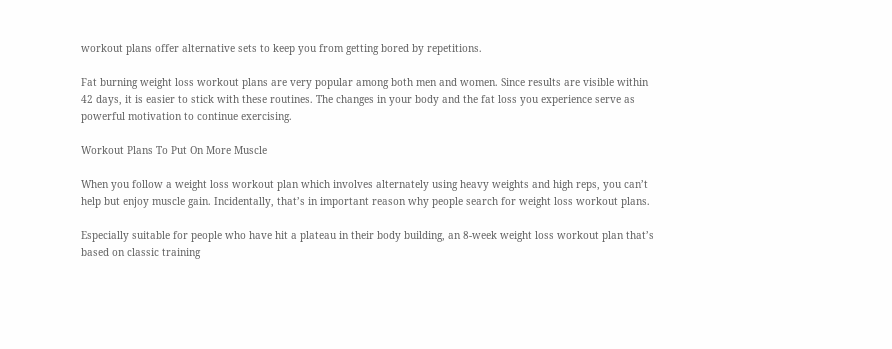workout plans offer alternative sets to keep you from getting bored by repetitions.

Fat burning weight loss workout plans are very popular among both men and women. Since results are visible within 42 days, it is easier to stick with these routines. The changes in your body and the fat loss you experience serve as powerful motivation to continue exercising.

Workout Plans To Put On More Muscle

When you follow a weight loss workout plan which involves alternately using heavy weights and high reps, you can’t help but enjoy muscle gain. Incidentally, that’s in important reason why people search for weight loss workout plans.

Especially suitable for people who have hit a plateau in their body building, an 8-week weight loss workout plan that’s based on classic training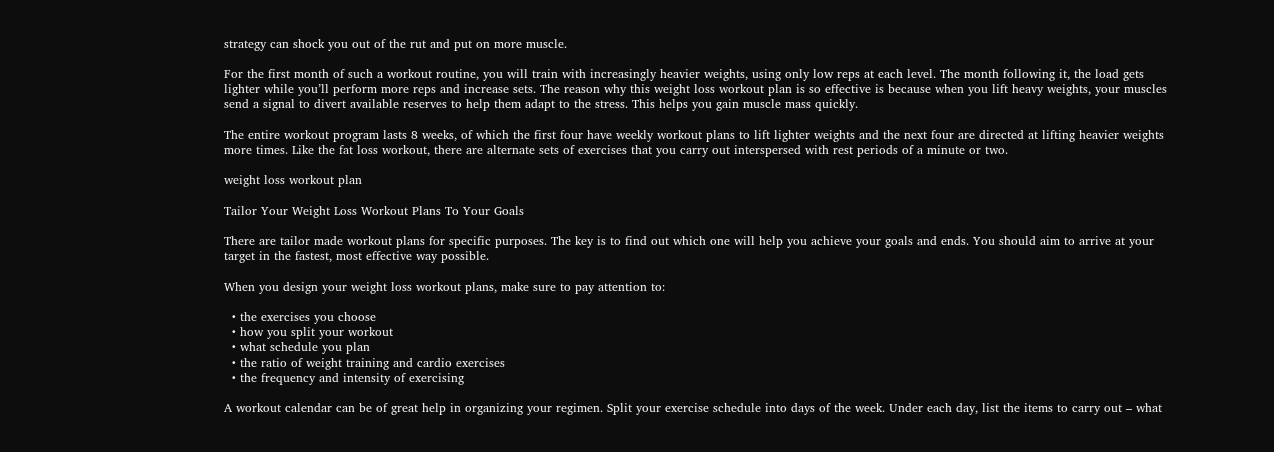strategy can shock you out of the rut and put on more muscle.

For the first month of such a workout routine, you will train with increasingly heavier weights, using only low reps at each level. The month following it, the load gets lighter while you’ll perform more reps and increase sets. The reason why this weight loss workout plan is so effective is because when you lift heavy weights, your muscles send a signal to divert available reserves to help them adapt to the stress. This helps you gain muscle mass quickly.

The entire workout program lasts 8 weeks, of which the first four have weekly workout plans to lift lighter weights and the next four are directed at lifting heavier weights more times. Like the fat loss workout, there are alternate sets of exercises that you carry out interspersed with rest periods of a minute or two.

weight loss workout plan

Tailor Your Weight Loss Workout Plans To Your Goals

There are tailor made workout plans for specific purposes. The key is to find out which one will help you achieve your goals and ends. You should aim to arrive at your target in the fastest, most effective way possible.

When you design your weight loss workout plans, make sure to pay attention to:

  • the exercises you choose
  • how you split your workout
  • what schedule you plan
  • the ratio of weight training and cardio exercises
  • the frequency and intensity of exercising

A workout calendar can be of great help in organizing your regimen. Split your exercise schedule into days of the week. Under each day, list the items to carry out – what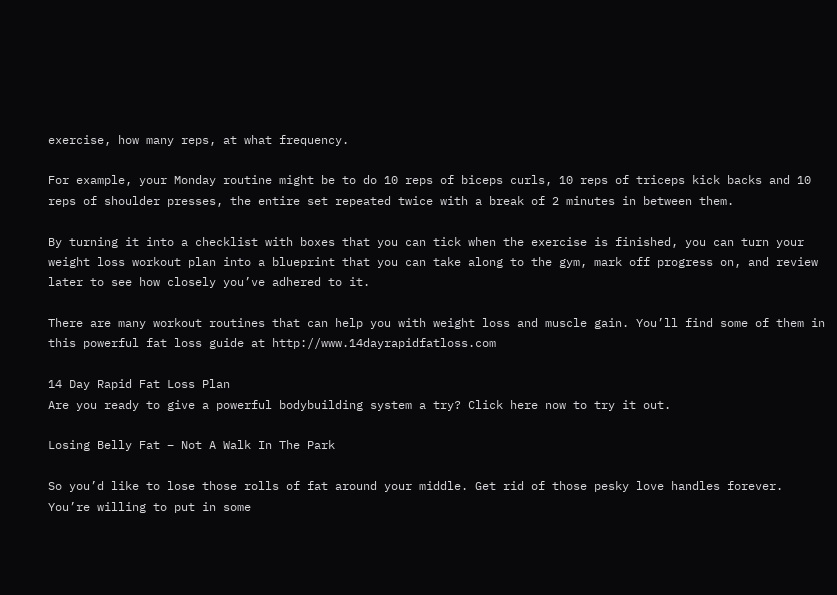exercise, how many reps, at what frequency.

For example, your Monday routine might be to do 10 reps of biceps curls, 10 reps of triceps kick backs and 10 reps of shoulder presses, the entire set repeated twice with a break of 2 minutes in between them.

By turning it into a checklist with boxes that you can tick when the exercise is finished, you can turn your weight loss workout plan into a blueprint that you can take along to the gym, mark off progress on, and review later to see how closely you’ve adhered to it.

There are many workout routines that can help you with weight loss and muscle gain. You’ll find some of them in this powerful fat loss guide at http://www.14dayrapidfatloss.com

14 Day Rapid Fat Loss Plan
Are you ready to give a powerful bodybuilding system a try? Click here now to try it out.

Losing Belly Fat – Not A Walk In The Park

So you’d like to lose those rolls of fat around your middle. Get rid of those pesky love handles forever. You’re willing to put in some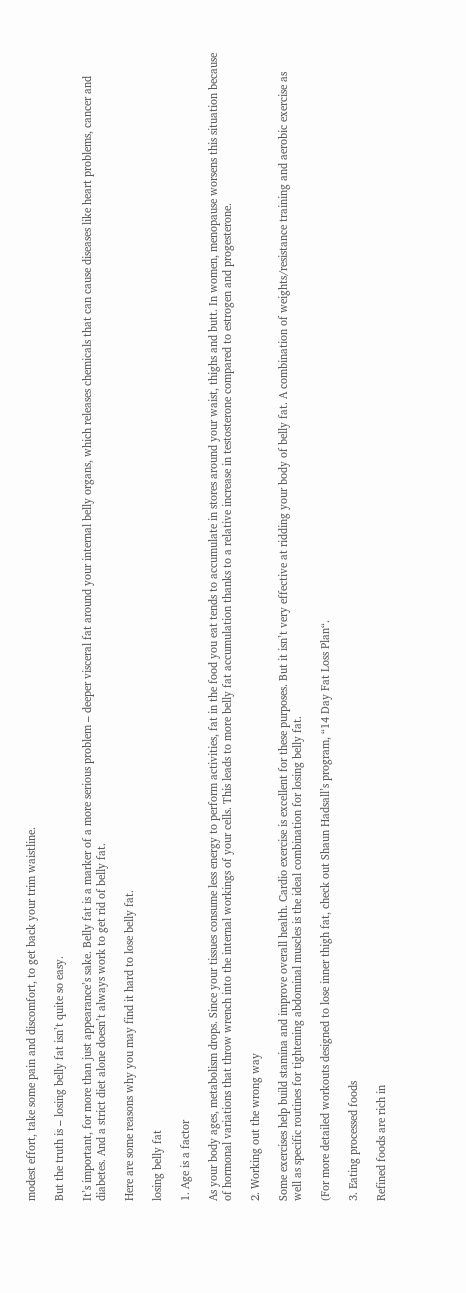modest effort, take some pain and discomfort, to get back your trim waistline.

But the truth is – losing belly fat isn’t quite so easy.

It’s important, for more than just appearance’s sake. Belly fat is a marker of a more serious problem – deeper visceral fat around your internal belly organs, which releases chemicals that can cause diseases like heart problems, cancer and diabetes. And a strict diet alone doesn’t always work to get rid of belly fat.

Here are some reasons why you may find it hard to lose belly fat.

losing belly fat

1. Age is a factor

As your body ages, metabolism drops. Since your tissues consume less energy to perform activities, fat in the food you eat tends to accumulate in stores around your waist, thighs and butt. In women, menopause worsens this situation because of hormonal variations that throw wrench into the internal workings of your cells. This leads to more belly fat accumulation thanks to a relative increase in testosterone compared to estrogen and progesterone.

2. Working out the wrong way

Some exercises help build stamina and improve overall health. Cardio exercise is excellent for these purposes. But it isn’t very effective at ridding your body of belly fat. A combination of weights/resistance training and aerobic exercise as well as specific routines for tightening abdominal muscles is the ideal combination for losing belly fat.

(For more detailed workouts designed to lose inner thigh fat, check out Shaun Hadsall’s program, “14 Day Fat Loss Plan“.

3. Eating processed foods

Refined foods are rich in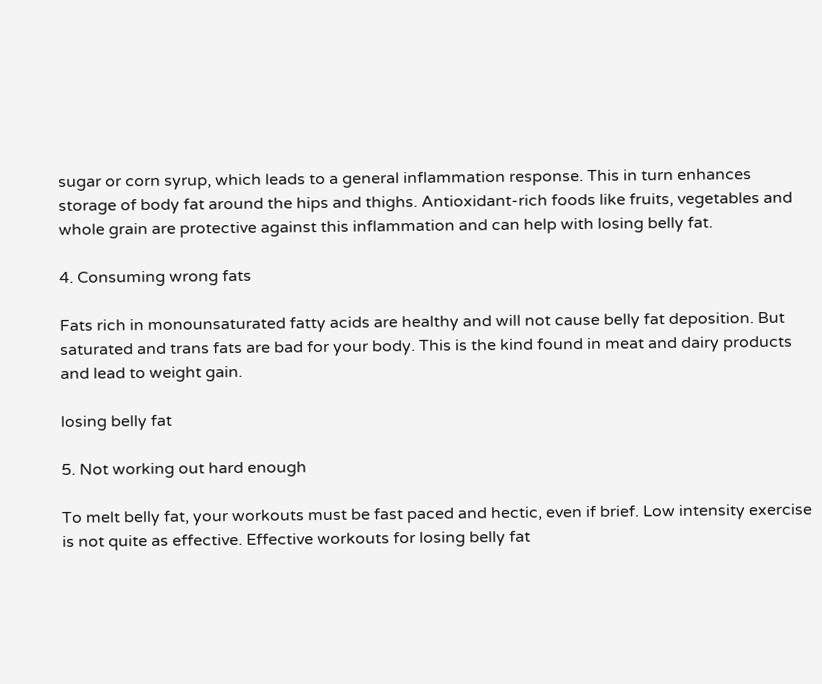sugar or corn syrup, which leads to a general inflammation response. This in turn enhances storage of body fat around the hips and thighs. Antioxidant-rich foods like fruits, vegetables and whole grain are protective against this inflammation and can help with losing belly fat.

4. Consuming wrong fats

Fats rich in monounsaturated fatty acids are healthy and will not cause belly fat deposition. But saturated and trans fats are bad for your body. This is the kind found in meat and dairy products and lead to weight gain.

losing belly fat

5. Not working out hard enough

To melt belly fat, your workouts must be fast paced and hectic, even if brief. Low intensity exercise is not quite as effective. Effective workouts for losing belly fat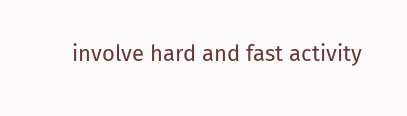involve hard and fast activity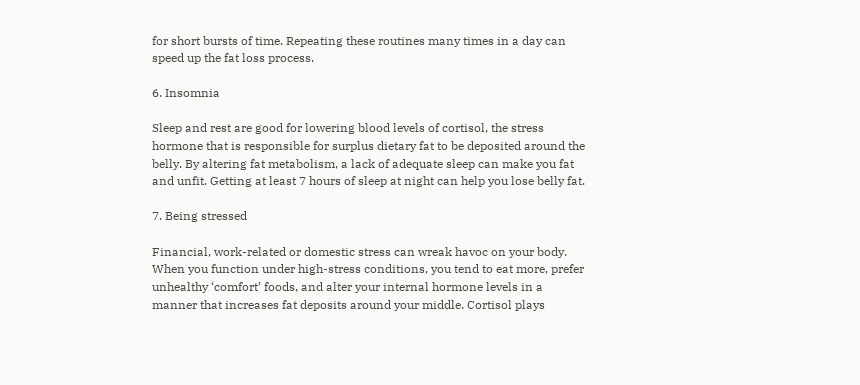for short bursts of time. Repeating these routines many times in a day can speed up the fat loss process.

6. Insomnia

Sleep and rest are good for lowering blood levels of cortisol, the stress hormone that is responsible for surplus dietary fat to be deposited around the belly. By altering fat metabolism, a lack of adequate sleep can make you fat and unfit. Getting at least 7 hours of sleep at night can help you lose belly fat.

7. Being stressed

Financial, work-related or domestic stress can wreak havoc on your body. When you function under high-stress conditions, you tend to eat more, prefer unhealthy ‘comfort’ foods, and alter your internal hormone levels in a manner that increases fat deposits around your middle. Cortisol plays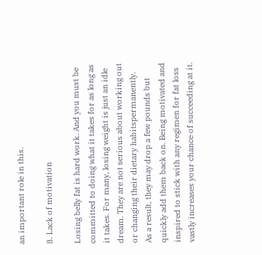an important role in this.

8. Lack of motivation

Losing belly fat is hard work. And you must be committed to doing what it takes for as long as it takes. For many, losing weight is just an idle dream. They are not serious about working out or changing their dietary habitspermanently. As a result, they may drop a few pounds but quickly add them back on. Being motivated and inspired to stick with any regimen for fat loss vastly increases your chance of succeeding at it.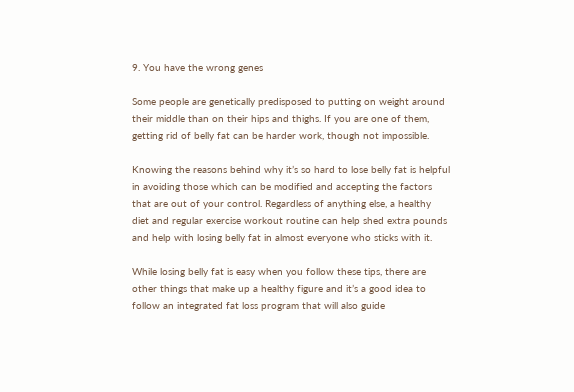9. You have the wrong genes

Some people are genetically predisposed to putting on weight around their middle than on their hips and thighs. If you are one of them, getting rid of belly fat can be harder work, though not impossible.

Knowing the reasons behind why it’s so hard to lose belly fat is helpful in avoiding those which can be modified and accepting the factors that are out of your control. Regardless of anything else, a healthy diet and regular exercise workout routine can help shed extra pounds and help with losing belly fat in almost everyone who sticks with it.

While losing belly fat is easy when you follow these tips, there are other things that make up a healthy figure and it’s a good idea to follow an integrated fat loss program that will also guide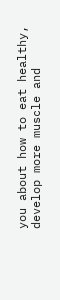you about how to eat healthy, develop more muscle and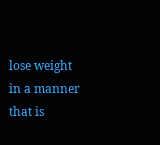lose weight in a manner that is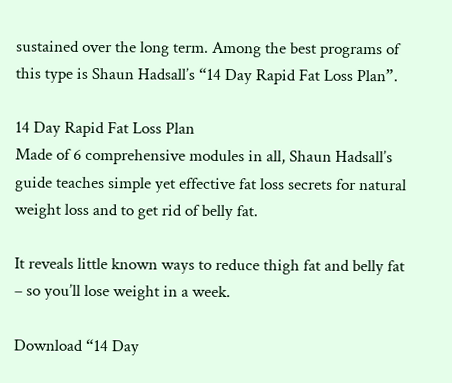sustained over the long term. Among the best programs of this type is Shaun Hadsall’s “14 Day Rapid Fat Loss Plan”.

14 Day Rapid Fat Loss Plan
Made of 6 comprehensive modules in all, Shaun Hadsall’s guide teaches simple yet effective fat loss secrets for natural weight loss and to get rid of belly fat.

It reveals little known ways to reduce thigh fat and belly fat – so you’ll lose weight in a week.

Download “14 Day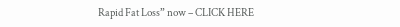Rapid Fat Loss” now – CLICK HERE